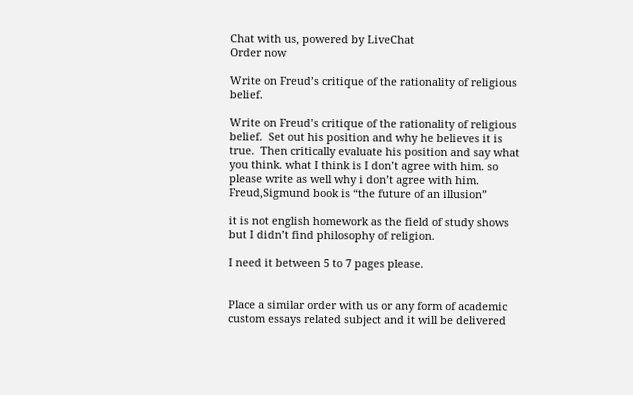Chat with us, powered by LiveChat
Order now

Write on Freud’s critique of the rationality of religious belief.

Write on Freud’s critique of the rationality of religious belief.  Set out his position and why he believes it is true.  Then critically evaluate his position and say what you think. what I think is I don’t agree with him. so please write as well why i don’t agree with him. Freud,Sigmund book is “the future of an illusion”

it is not english homework as the field of study shows but I didn’t find philosophy of religion.

I need it between 5 to 7 pages please.


Place a similar order with us or any form of academic custom essays related subject and it will be delivered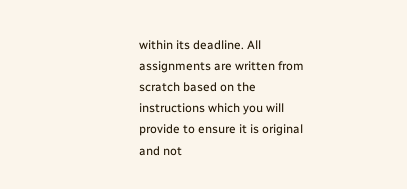within its deadline. All assignments are written from scratch based on the instructions which you will provide to ensure it is original and not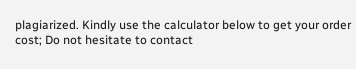plagiarized. Kindly use the calculator below to get your order cost; Do not hesitate to contact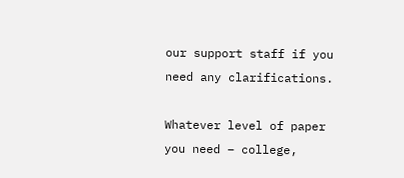our support staff if you need any clarifications.

Whatever level of paper you need – college,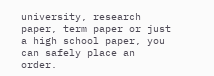university, research paper, term paper or just a high school paper, you can safely place an order.